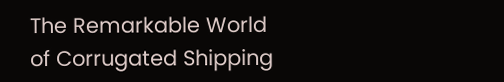The Remarkable World of Corrugated Shipping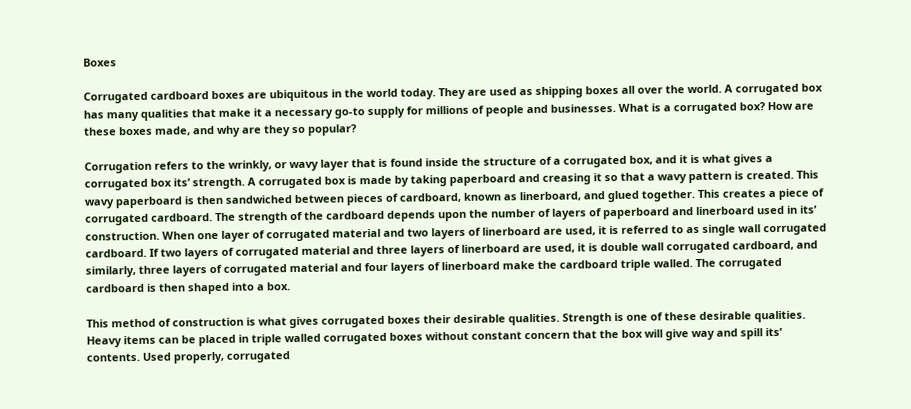Boxes

Corrugated cardboard boxes are ubiquitous in the world today. They are used as shipping boxes all over the world. A corrugated box has many qualities that make it a necessary go-to supply for millions of people and businesses. What is a corrugated box? How are these boxes made, and why are they so popular?

Corrugation refers to the wrinkly, or wavy layer that is found inside the structure of a corrugated box, and it is what gives a corrugated box its’ strength. A corrugated box is made by taking paperboard and creasing it so that a wavy pattern is created. This wavy paperboard is then sandwiched between pieces of cardboard, known as linerboard, and glued together. This creates a piece of corrugated cardboard. The strength of the cardboard depends upon the number of layers of paperboard and linerboard used in its’ construction. When one layer of corrugated material and two layers of linerboard are used, it is referred to as single wall corrugated cardboard. If two layers of corrugated material and three layers of linerboard are used, it is double wall corrugated cardboard, and similarly, three layers of corrugated material and four layers of linerboard make the cardboard triple walled. The corrugated cardboard is then shaped into a box.

This method of construction is what gives corrugated boxes their desirable qualities. Strength is one of these desirable qualities. Heavy items can be placed in triple walled corrugated boxes without constant concern that the box will give way and spill its’ contents. Used properly, corrugated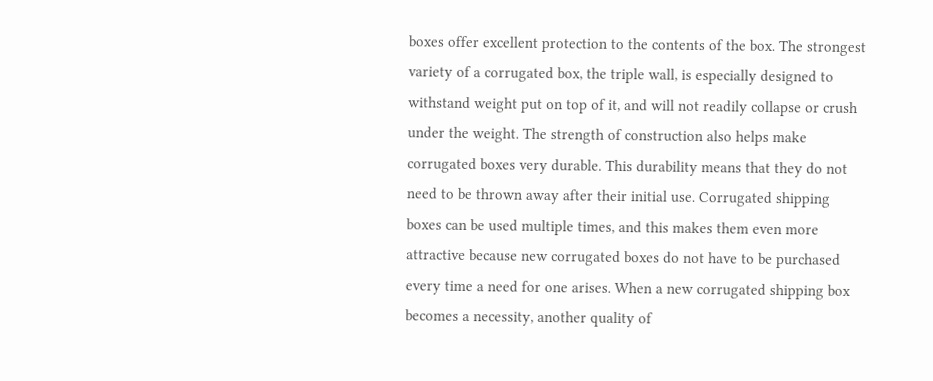boxes offer excellent protection to the contents of the box. The strongest variety of a corrugated box, the triple wall, is especially designed to withstand weight put on top of it, and will not readily collapse or crush under the weight. The strength of construction also helps make corrugated boxes very durable. This durability means that they do not need to be thrown away after their initial use. Corrugated shipping boxes can be used multiple times, and this makes them even more attractive because new corrugated boxes do not have to be purchased every time a need for one arises. When a new corrugated shipping box becomes a necessity, another quality of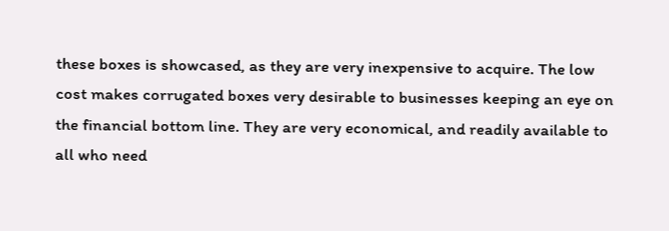these boxes is showcased, as they are very inexpensive to acquire. The low cost makes corrugated boxes very desirable to businesses keeping an eye on the financial bottom line. They are very economical, and readily available to all who need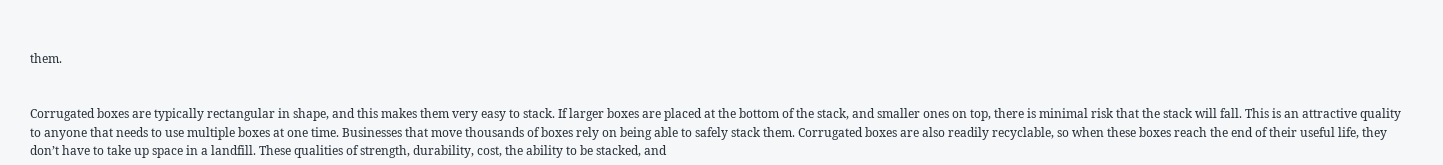them.


Corrugated boxes are typically rectangular in shape, and this makes them very easy to stack. If larger boxes are placed at the bottom of the stack, and smaller ones on top, there is minimal risk that the stack will fall. This is an attractive quality to anyone that needs to use multiple boxes at one time. Businesses that move thousands of boxes rely on being able to safely stack them. Corrugated boxes are also readily recyclable, so when these boxes reach the end of their useful life, they don’t have to take up space in a landfill. These qualities of strength, durability, cost, the ability to be stacked, and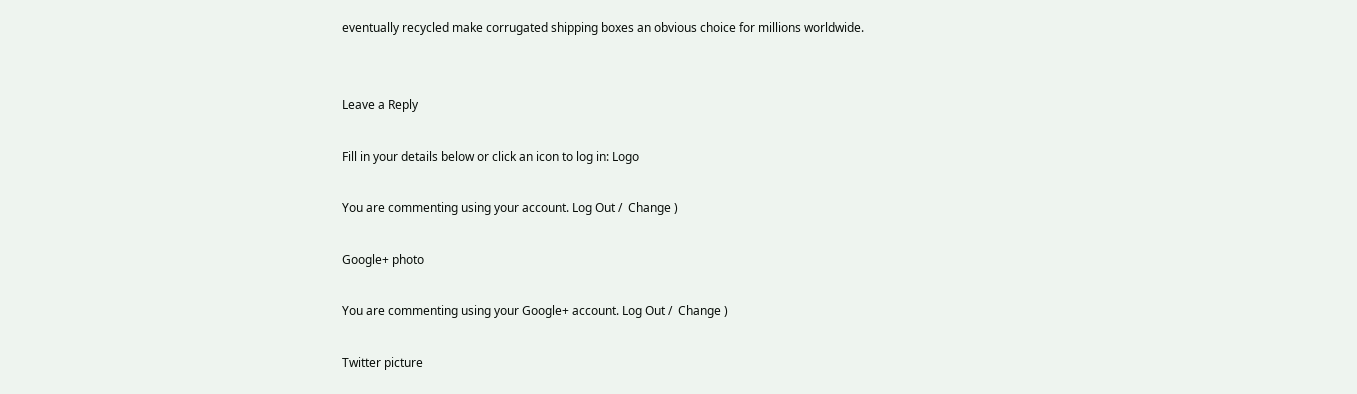eventually recycled make corrugated shipping boxes an obvious choice for millions worldwide.


Leave a Reply

Fill in your details below or click an icon to log in: Logo

You are commenting using your account. Log Out /  Change )

Google+ photo

You are commenting using your Google+ account. Log Out /  Change )

Twitter picture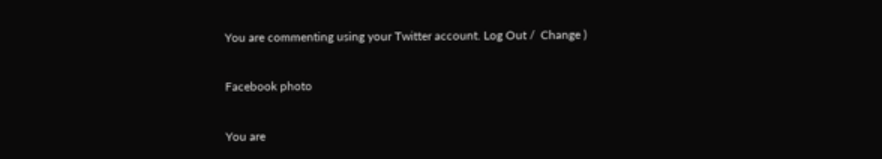You are commenting using your Twitter account. Log Out /  Change )

Facebook photo

You are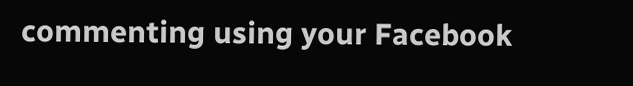commenting using your Facebook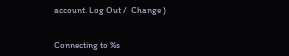account. Log Out /  Change )


Connecting to %s